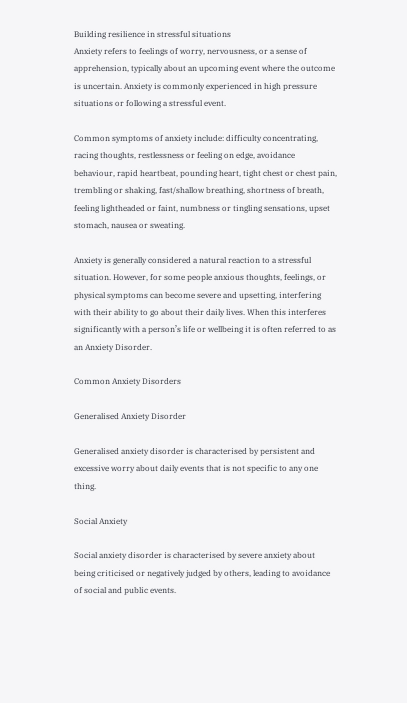Building resilience in stressful situations
Anxiety refers to feelings of worry, nervousness, or a sense of apprehension, typically about an upcoming event where the outcome is uncertain. Anxiety is commonly experienced in high pressure situations or following a stressful event.

Common symptoms of anxiety include: difficulty concentrating, racing thoughts, restlessness or feeling on edge, avoidance behaviour, rapid heartbeat, pounding heart, tight chest or chest pain, trembling or shaking, fast/shallow breathing, shortness of breath, feeling lightheaded or faint, numbness or tingling sensations, upset stomach, nausea or sweating.

Anxiety is generally considered a natural reaction to a stressful situation. However, for some people anxious thoughts, feelings, or physical symptoms can become severe and upsetting, interfering with their ability to go about their daily lives. When this interferes significantly with a person’s life or wellbeing it is often referred to as an Anxiety Disorder.

Common Anxiety Disorders

Generalised Anxiety Disorder

Generalised anxiety disorder is characterised by persistent and excessive worry about daily events that is not specific to any one thing.

Social Anxiety

Social anxiety disorder is characterised by severe anxiety about being criticised or negatively judged by others, leading to avoidance of social and public events.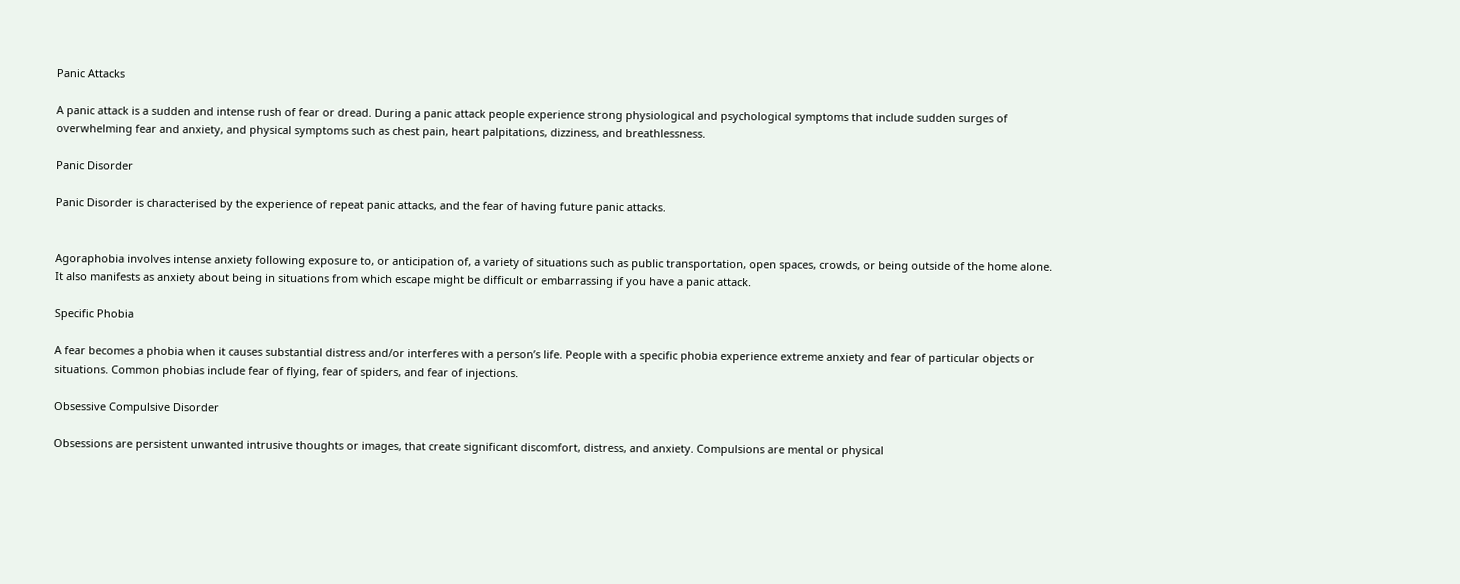Panic Attacks

A panic attack is a sudden and intense rush of fear or dread. During a panic attack people experience strong physiological and psychological symptoms that include sudden surges of overwhelming fear and anxiety, and physical symptoms such as chest pain, heart palpitations, dizziness, and breathlessness.

Panic Disorder

Panic Disorder is characterised by the experience of repeat panic attacks, and the fear of having future panic attacks.


Agoraphobia involves intense anxiety following exposure to, or anticipation of, a variety of situations such as public transportation, open spaces, crowds, or being outside of the home alone. It also manifests as anxiety about being in situations from which escape might be difficult or embarrassing if you have a panic attack.

Specific Phobia

A fear becomes a phobia when it causes substantial distress and/or interferes with a person’s life. People with a specific phobia experience extreme anxiety and fear of particular objects or situations. Common phobias include fear of flying, fear of spiders, and fear of injections.

Obsessive Compulsive Disorder

Obsessions are persistent unwanted intrusive thoughts or images, that create significant discomfort, distress, and anxiety. Compulsions are mental or physical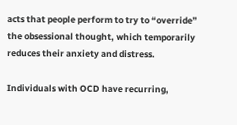acts that people perform to try to “override” the obsessional thought, which temporarily reduces their anxiety and distress.

Individuals with OCD have recurring,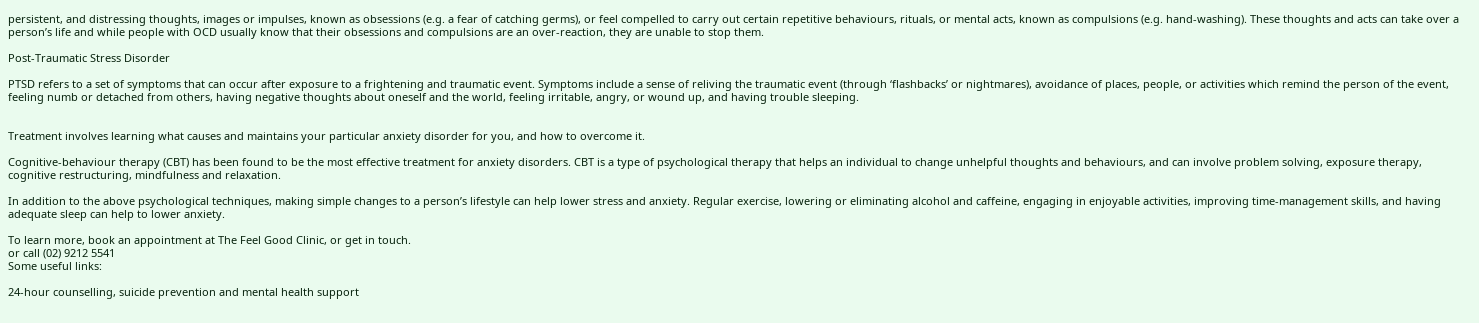persistent, and distressing thoughts, images or impulses, known as obsessions (e.g. a fear of catching germs), or feel compelled to carry out certain repetitive behaviours, rituals, or mental acts, known as compulsions (e.g. hand-washing). These thoughts and acts can take over a person’s life and while people with OCD usually know that their obsessions and compulsions are an over-reaction, they are unable to stop them.

Post-Traumatic Stress Disorder

PTSD refers to a set of symptoms that can occur after exposure to a frightening and traumatic event. Symptoms include a sense of reliving the traumatic event (through ‘flashbacks’ or nightmares), avoidance of places, people, or activities which remind the person of the event, feeling numb or detached from others, having negative thoughts about oneself and the world, feeling irritable, angry, or wound up, and having trouble sleeping.


Treatment involves learning what causes and maintains your particular anxiety disorder for you, and how to overcome it.

Cognitive-behaviour therapy (CBT) has been found to be the most effective treatment for anxiety disorders. CBT is a type of psychological therapy that helps an individual to change unhelpful thoughts and behaviours, and can involve problem solving, exposure therapy, cognitive restructuring, mindfulness and relaxation.

In addition to the above psychological techniques, making simple changes to a person’s lifestyle can help lower stress and anxiety. Regular exercise, lowering or eliminating alcohol and caffeine, engaging in enjoyable activities, improving time-management skills, and having adequate sleep can help to lower anxiety.

To learn more, book an appointment at The Feel Good Clinic, or get in touch.
or call (02) 9212 5541
Some useful links:

24-hour counselling, suicide prevention and mental health support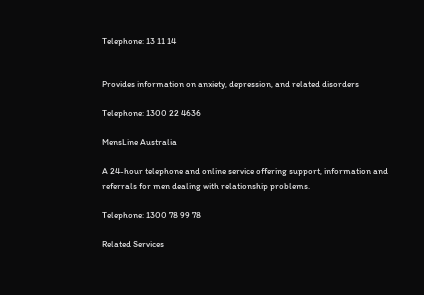Telephone: 13 11 14


Provides information on anxiety, depression, and related disorders

Telephone: 1300 22 4636

MensLine Australia

A 24-hour telephone and online service offering support, information and referrals for men dealing with relationship problems.

Telephone: 1300 78 99 78

Related Services